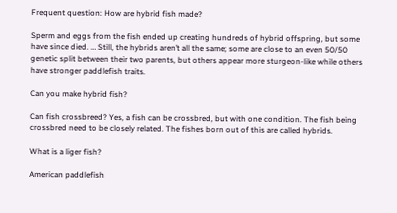Frequent question: How are hybrid fish made?

Sperm and eggs from the fish ended up creating hundreds of hybrid offspring, but some have since died. … Still, the hybrids aren’t all the same; some are close to an even 50/50 genetic split between their two parents, but others appear more sturgeon-like while others have stronger paddlefish traits.

Can you make hybrid fish?

Can fish crossbreed? Yes, a fish can be crossbred, but with one condition. The fish being crossbred need to be closely related. The fishes born out of this are called hybrids.

What is a liger fish?

American paddlefish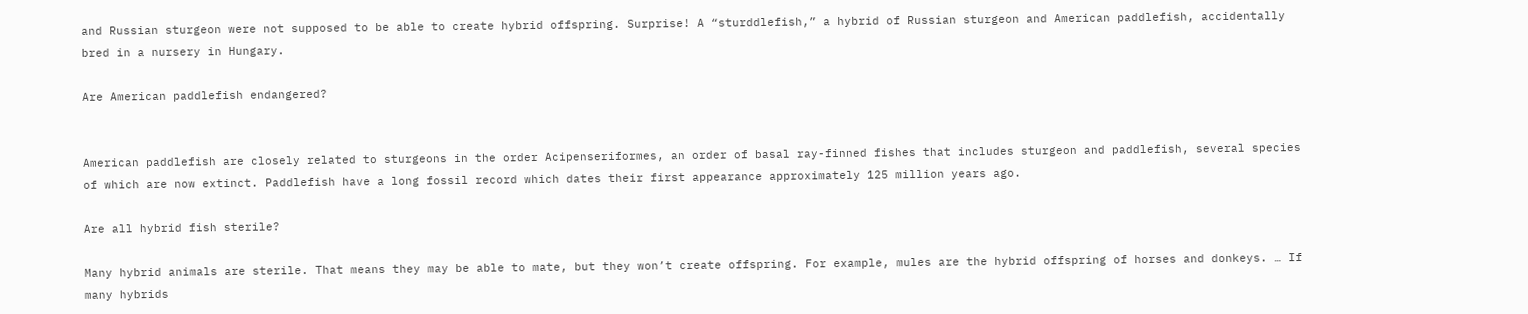and Russian sturgeon were not supposed to be able to create hybrid offspring. Surprise! A “sturddlefish,” a hybrid of Russian sturgeon and American paddlefish, accidentally bred in a nursery in Hungary.

Are American paddlefish endangered?


American paddlefish are closely related to sturgeons in the order Acipenseriformes, an order of basal ray-finned fishes that includes sturgeon and paddlefish, several species of which are now extinct. Paddlefish have a long fossil record which dates their first appearance approximately 125 million years ago.

Are all hybrid fish sterile?

Many hybrid animals are sterile. That means they may be able to mate, but they won’t create offspring. For example, mules are the hybrid offspring of horses and donkeys. … If many hybrids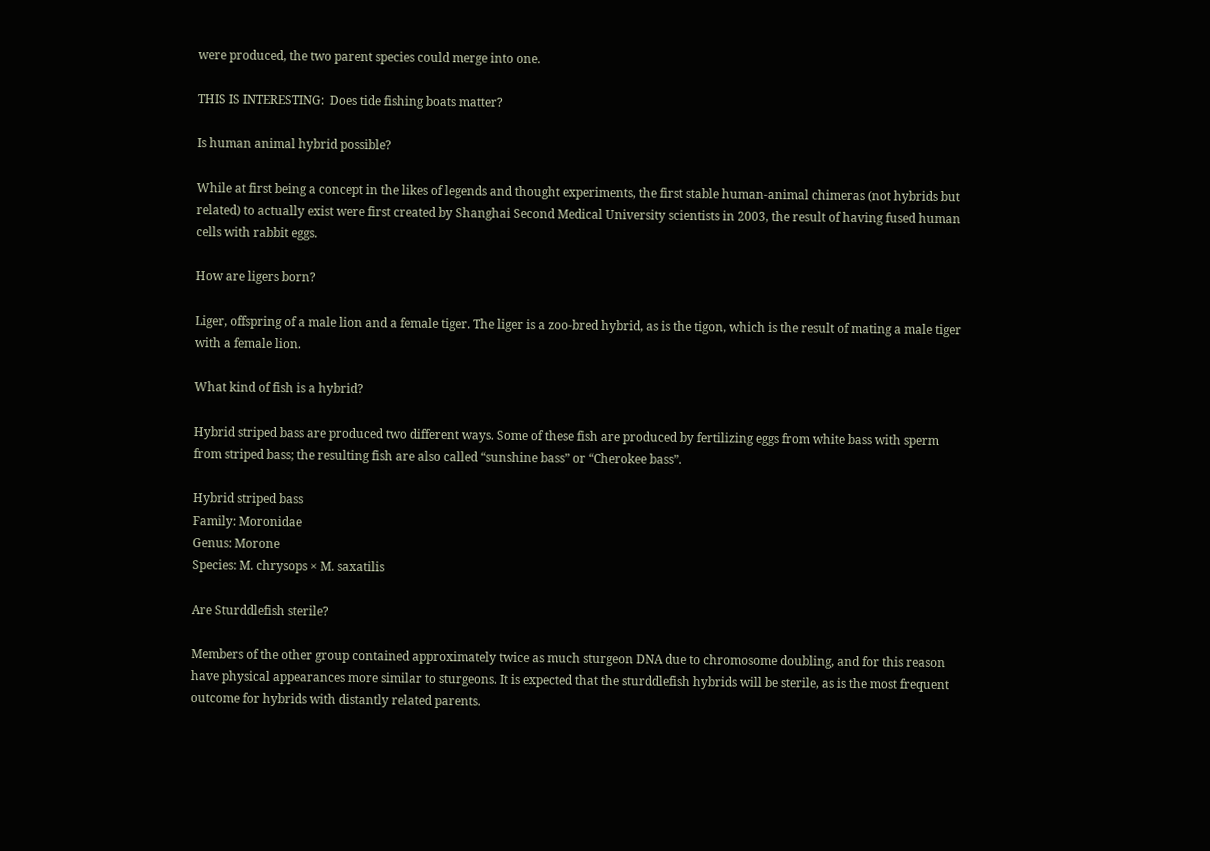were produced, the two parent species could merge into one.

THIS IS INTERESTING:  Does tide fishing boats matter?

Is human animal hybrid possible?

While at first being a concept in the likes of legends and thought experiments, the first stable human-animal chimeras (not hybrids but related) to actually exist were first created by Shanghai Second Medical University scientists in 2003, the result of having fused human cells with rabbit eggs.

How are ligers born?

Liger, offspring of a male lion and a female tiger. The liger is a zoo-bred hybrid, as is the tigon, which is the result of mating a male tiger with a female lion.

What kind of fish is a hybrid?

Hybrid striped bass are produced two different ways. Some of these fish are produced by fertilizing eggs from white bass with sperm from striped bass; the resulting fish are also called “sunshine bass” or “Cherokee bass”.

Hybrid striped bass
Family: Moronidae
Genus: Morone
Species: M. chrysops × M. saxatilis

Are Sturddlefish sterile?

Members of the other group contained approximately twice as much sturgeon DNA due to chromosome doubling, and for this reason have physical appearances more similar to sturgeons. It is expected that the sturddlefish hybrids will be sterile, as is the most frequent outcome for hybrids with distantly related parents.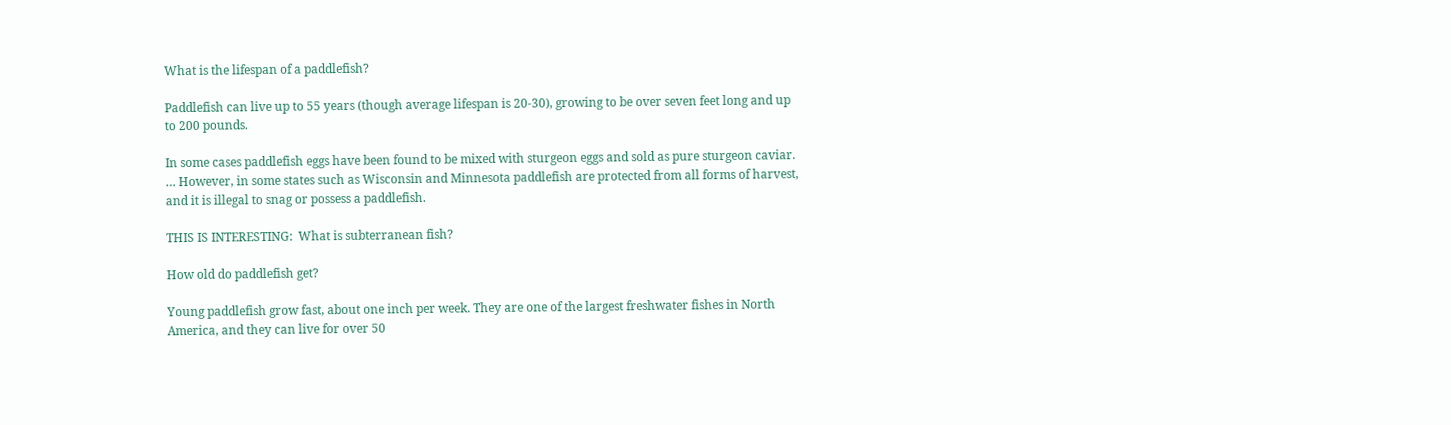What is the lifespan of a paddlefish?

Paddlefish can live up to 55 years (though average lifespan is 20-30), growing to be over seven feet long and up to 200 pounds.

In some cases paddlefish eggs have been found to be mixed with sturgeon eggs and sold as pure sturgeon caviar. … However, in some states such as Wisconsin and Minnesota paddlefish are protected from all forms of harvest, and it is illegal to snag or possess a paddlefish.

THIS IS INTERESTING:  What is subterranean fish?

How old do paddlefish get?

Young paddlefish grow fast, about one inch per week. They are one of the largest freshwater fishes in North America, and they can live for over 50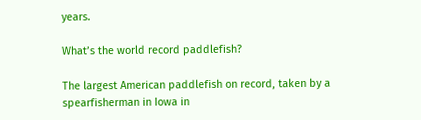years.

What’s the world record paddlefish?

The largest American paddlefish on record, taken by a spearfisherman in Iowa in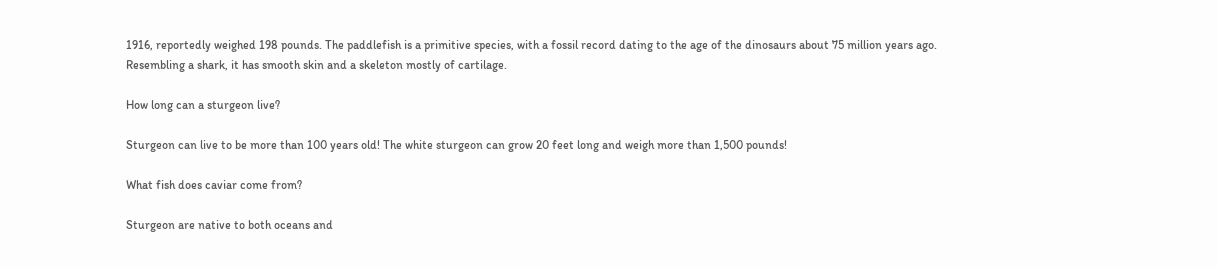1916, reportedly weighed 198 pounds. The paddlefish is a primitive species, with a fossil record dating to the age of the dinosaurs about 75 million years ago. Resembling a shark, it has smooth skin and a skeleton mostly of cartilage.

How long can a sturgeon live?

Sturgeon can live to be more than 100 years old! The white sturgeon can grow 20 feet long and weigh more than 1,500 pounds!

What fish does caviar come from?

Sturgeon are native to both oceans and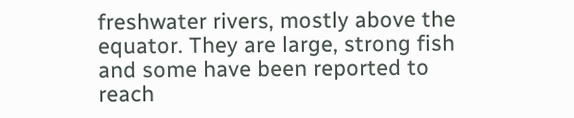freshwater rivers, mostly above the equator. They are large, strong fish and some have been reported to reach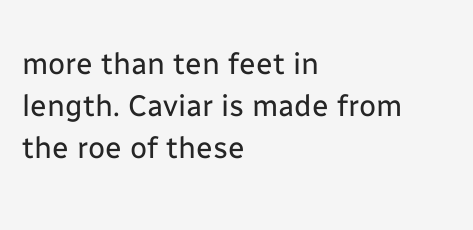more than ten feet in length. Caviar is made from the roe of these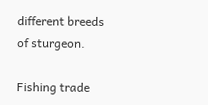different breeds of sturgeon.

Fishing trade